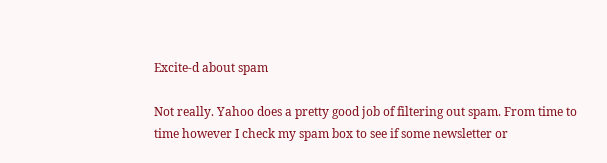Excite-d about spam

Not really. Yahoo does a pretty good job of filtering out spam. From time to time however I check my spam box to see if some newsletter or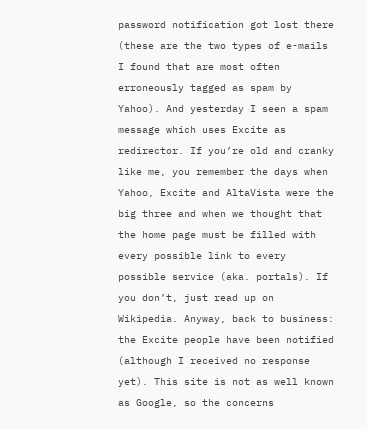password notification got lost there (these are the two types of e-mails I found that are most often erroneously tagged as spam by Yahoo). And yesterday I seen a spam message which uses Excite as redirector. If you’re old and cranky like me, you remember the days when Yahoo, Excite and AltaVista were the big three and when we thought that the home page must be filled with every possible link to every possible service (aka. portals). If you don’t, just read up on Wikipedia. Anyway, back to business: the Excite people have been notified (although I received no response yet). This site is not as well known as Google, so the concerns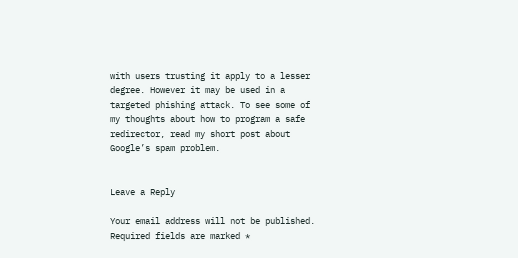with users trusting it apply to a lesser degree. However it may be used in a targeted phishing attack. To see some of my thoughts about how to program a safe redirector, read my short post about Google’s spam problem.


Leave a Reply

Your email address will not be published. Required fields are marked *